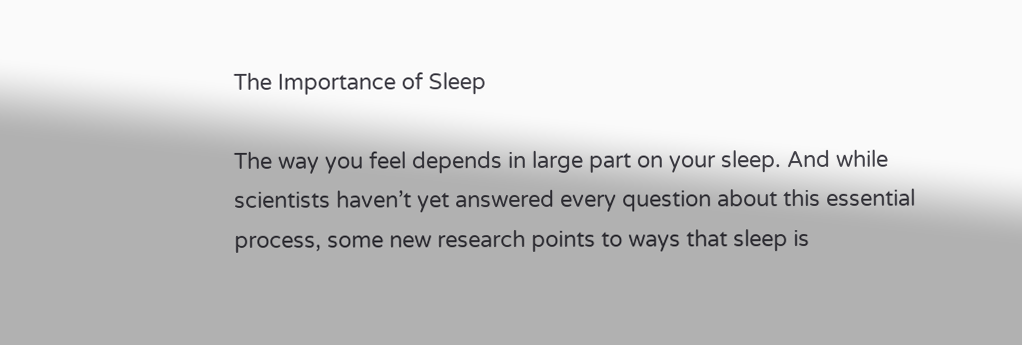The Importance of Sleep

The way you feel depends in large part on your sleep. And while scientists haven’t yet answered every question about this essential process, some new research points to ways that sleep is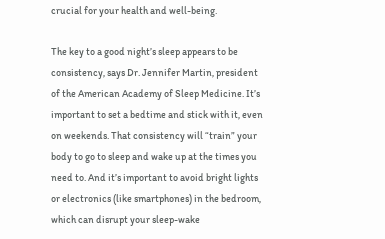crucial for your health and well-being.

The key to a good night’s sleep appears to be consistency, says Dr. Jennifer Martin, president of the American Academy of Sleep Medicine. It’s important to set a bedtime and stick with it, even on weekends. That consistency will “train” your body to go to sleep and wake up at the times you need to. And it’s important to avoid bright lights or electronics (like smartphones) in the bedroom, which can disrupt your sleep-wake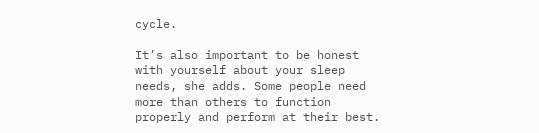cycle.

It’s also important to be honest with yourself about your sleep needs, she adds. Some people need more than others to function properly and perform at their best.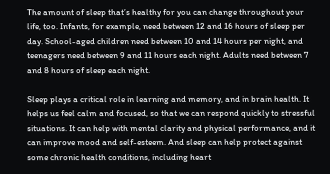The amount of sleep that’s healthy for you can change throughout your life, too. Infants, for example, need between 12 and 16 hours of sleep per day. School-aged children need between 10 and 14 hours per night, and teenagers need between 9 and 11 hours each night. Adults need between 7 and 8 hours of sleep each night.

Sleep plays a critical role in learning and memory, and in brain health. It helps us feel calm and focused, so that we can respond quickly to stressful situations. It can help with mental clarity and physical performance, and it can improve mood and self-esteem. And sleep can help protect against some chronic health conditions, including heart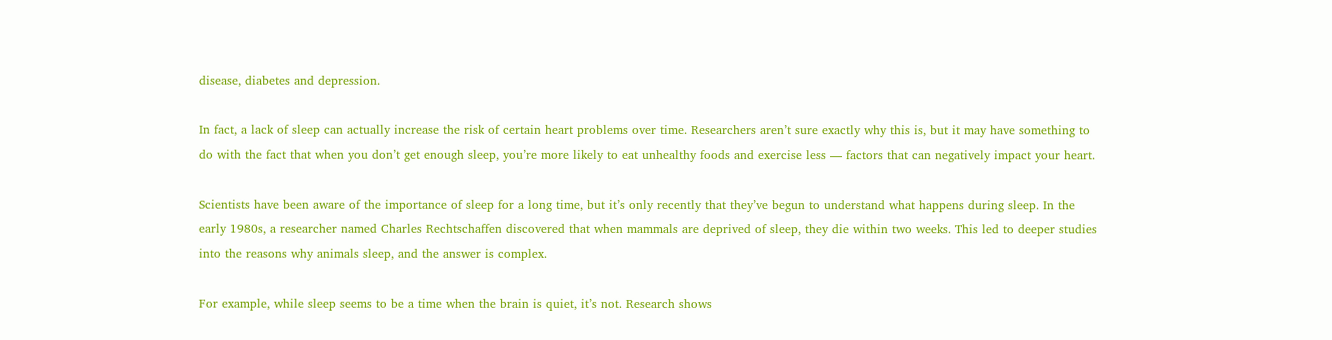disease, diabetes and depression.

In fact, a lack of sleep can actually increase the risk of certain heart problems over time. Researchers aren’t sure exactly why this is, but it may have something to do with the fact that when you don’t get enough sleep, you’re more likely to eat unhealthy foods and exercise less — factors that can negatively impact your heart.

Scientists have been aware of the importance of sleep for a long time, but it’s only recently that they’ve begun to understand what happens during sleep. In the early 1980s, a researcher named Charles Rechtschaffen discovered that when mammals are deprived of sleep, they die within two weeks. This led to deeper studies into the reasons why animals sleep, and the answer is complex.

For example, while sleep seems to be a time when the brain is quiet, it’s not. Research shows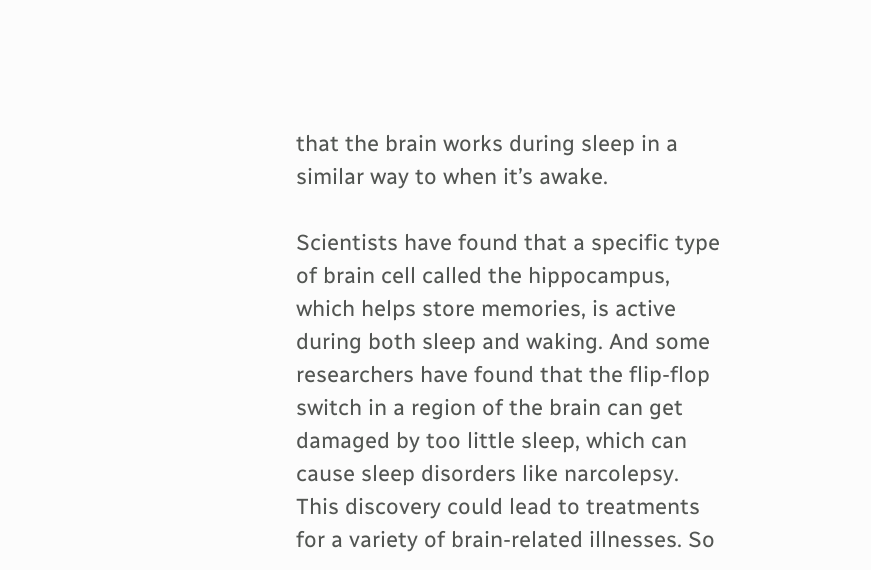that the brain works during sleep in a similar way to when it’s awake.

Scientists have found that a specific type of brain cell called the hippocampus, which helps store memories, is active during both sleep and waking. And some researchers have found that the flip-flop switch in a region of the brain can get damaged by too little sleep, which can cause sleep disorders like narcolepsy. This discovery could lead to treatments for a variety of brain-related illnesses. So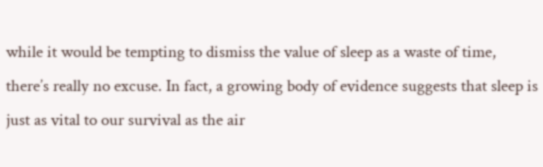while it would be tempting to dismiss the value of sleep as a waste of time, there’s really no excuse. In fact, a growing body of evidence suggests that sleep is just as vital to our survival as the air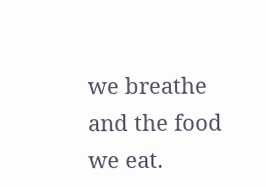we breathe and the food we eat.